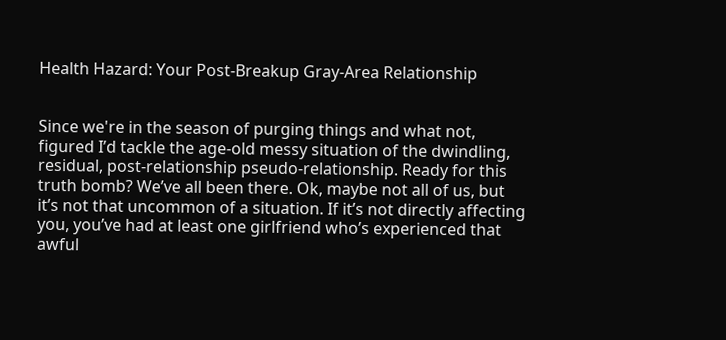Health Hazard: Your Post-Breakup Gray-Area Relationship


Since we're in the season of purging things and what not, figured I’d tackle the age-old messy situation of the dwindling, residual, post-relationship pseudo-relationship. Ready for this truth bomb? We’ve all been there. Ok, maybe not all of us, but it’s not that uncommon of a situation. If it’s not directly affecting you, you’ve had at least one girlfriend who’s experienced that awful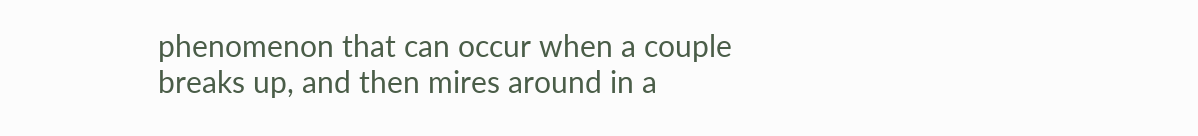phenomenon that can occur when a couple breaks up, and then mires around in a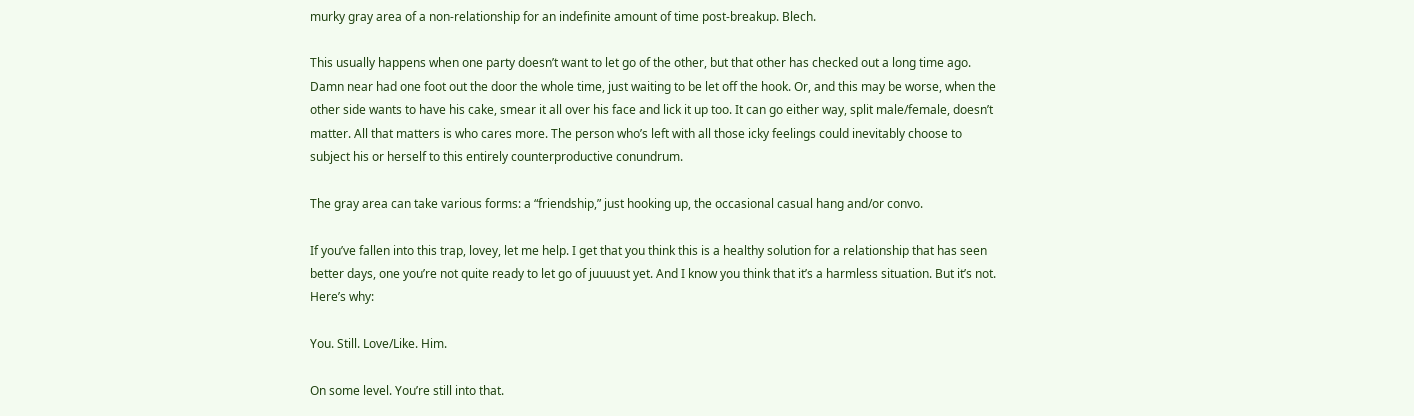murky gray area of a non-relationship for an indefinite amount of time post-breakup. Blech.

This usually happens when one party doesn’t want to let go of the other, but that other has checked out a long time ago. Damn near had one foot out the door the whole time, just waiting to be let off the hook. Or, and this may be worse, when the other side wants to have his cake, smear it all over his face and lick it up too. It can go either way, split male/female, doesn’t matter. All that matters is who cares more. The person who’s left with all those icky feelings could inevitably choose to subject his or herself to this entirely counterproductive conundrum.

The gray area can take various forms: a “friendship,” just hooking up, the occasional casual hang and/or convo.

If you’ve fallen into this trap, lovey, let me help. I get that you think this is a healthy solution for a relationship that has seen better days, one you’re not quite ready to let go of juuuust yet. And I know you think that it’s a harmless situation. But it’s not. Here’s why:

You. Still. Love/Like. Him.

On some level. You’re still into that.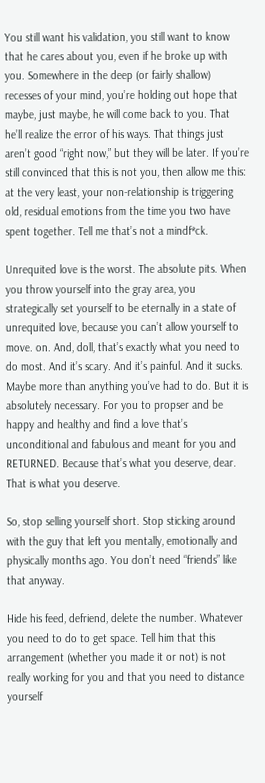You still want his validation, you still want to know that he cares about you, even if he broke up with you. Somewhere in the deep (or fairly shallow) recesses of your mind, you’re holding out hope that maybe, just maybe, he will come back to you. That he’ll realize the error of his ways. That things just aren’t good “right now,” but they will be later. If you’re still convinced that this is not you, then allow me this: at the very least, your non-relationship is triggering old, residual emotions from the time you two have spent together. Tell me that’s not a mindf*ck.

Unrequited love is the worst. The absolute pits. When you throw yourself into the gray area, you strategically set yourself to be eternally in a state of unrequited love, because you can’t allow yourself to move. on. And, doll, that’s exactly what you need to do most. And it’s scary. And it’s painful. And it sucks. Maybe more than anything you’ve had to do. But it is absolutely necessary. For you to propser and be happy and healthy and find a love that’s unconditional and fabulous and meant for you and RETURNED. Because that’s what you deserve, dear. That is what you deserve.

So, stop selling yourself short. Stop sticking around with the guy that left you mentally, emotionally and physically months ago. You don’t need “friends” like that anyway.

Hide his feed, defriend, delete the number. Whatever you need to do to get space. Tell him that this arrangement (whether you made it or not) is not really working for you and that you need to distance yourself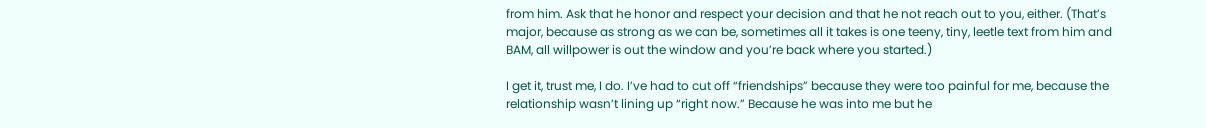from him. Ask that he honor and respect your decision and that he not reach out to you, either. (That’s major, because as strong as we can be, sometimes all it takes is one teeny, tiny, leetle text from him and BAM, all willpower is out the window and you’re back where you started.)

I get it, trust me, I do. I’ve had to cut off “friendships” because they were too painful for me, because the relationship wasn’t lining up “right now.” Because he was into me but he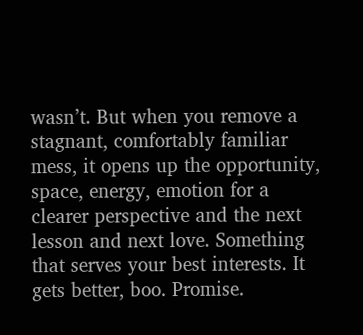wasn’t. But when you remove a stagnant, comfortably familiar mess, it opens up the opportunity, space, energy, emotion for a clearer perspective and the next lesson and next love. Something that serves your best interests. It gets better, boo. Promise.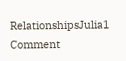RelationshipsJulia1 Comment